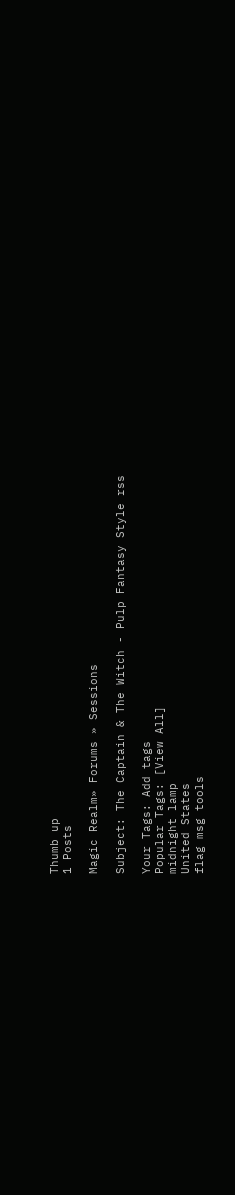Thumb up
1 Posts

Magic Realm» Forums » Sessions

Subject: The Captain & The Witch - Pulp Fantasy Style rss

Your Tags: Add tags
Popular Tags: [View All]
midnight lamp
United States
flag msg tools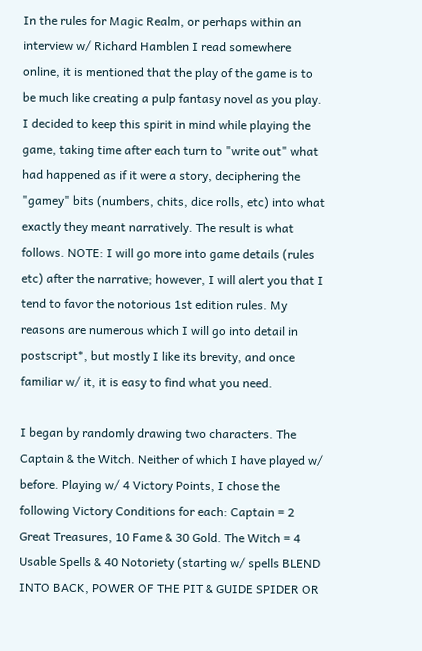In the rules for Magic Realm, or perhaps within an interview w/ Richard Hamblen I read somewhere online, it is mentioned that the play of the game is to be much like creating a pulp fantasy novel as you play. I decided to keep this spirit in mind while playing the game, taking time after each turn to "write out" what had happened as if it were a story, deciphering the "gamey" bits (numbers, chits, dice rolls, etc) into what exactly they meant narratively. The result is what follows. NOTE: I will go more into game details (rules etc) after the narrative; however, I will alert you that I tend to favor the notorious 1st edition rules. My reasons are numerous which I will go into detail in postscript*, but mostly I like its brevity, and once familiar w/ it, it is easy to find what you need.

I began by randomly drawing two characters. The Captain & the Witch. Neither of which I have played w/ before. Playing w/ 4 Victory Points, I chose the following Victory Conditions for each: Captain = 2 Great Treasures, 10 Fame & 30 Gold. The Witch = 4 Usable Spells & 40 Notoriety (starting w/ spells BLEND INTO BACK, POWER OF THE PIT & GUIDE SPIDER OR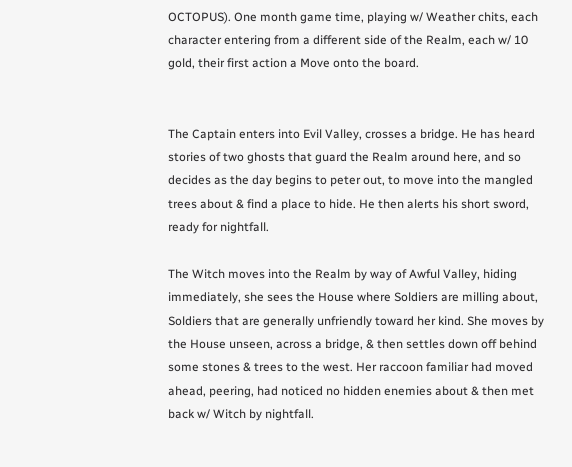OCTOPUS). One month game time, playing w/ Weather chits, each character entering from a different side of the Realm, each w/ 10 gold, their first action a Move onto the board.


The Captain enters into Evil Valley, crosses a bridge. He has heard stories of two ghosts that guard the Realm around here, and so decides as the day begins to peter out, to move into the mangled trees about & find a place to hide. He then alerts his short sword, ready for nightfall.

The Witch moves into the Realm by way of Awful Valley, hiding immediately, she sees the House where Soldiers are milling about, Soldiers that are generally unfriendly toward her kind. She moves by the House unseen, across a bridge, & then settles down off behind some stones & trees to the west. Her raccoon familiar had moved ahead, peering, had noticed no hidden enemies about & then met back w/ Witch by nightfall.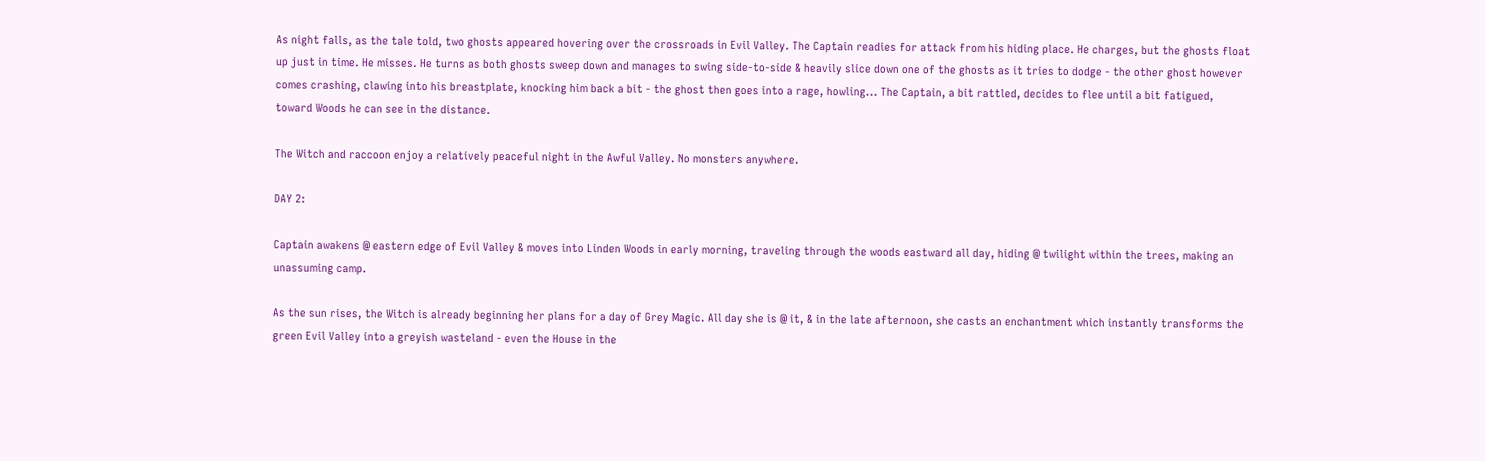As night falls, as the tale told, two ghosts appeared hovering over the crossroads in Evil Valley. The Captain readies for attack from his hiding place. He charges, but the ghosts float up just in time. He misses. He turns as both ghosts sweep down and manages to swing side-to-side & heavily slice down one of the ghosts as it tries to dodge - the other ghost however comes crashing, clawing into his breastplate, knocking him back a bit - the ghost then goes into a rage, howling... The Captain, a bit rattled, decides to flee until a bit fatigued, toward Woods he can see in the distance.

The Witch and raccoon enjoy a relatively peaceful night in the Awful Valley. No monsters anywhere.

DAY 2:

Captain awakens @ eastern edge of Evil Valley & moves into Linden Woods in early morning, traveling through the woods eastward all day, hiding @ twilight within the trees, making an unassuming camp.

As the sun rises, the Witch is already beginning her plans for a day of Grey Magic. All day she is @ it, & in the late afternoon, she casts an enchantment which instantly transforms the green Evil Valley into a greyish wasteland - even the House in the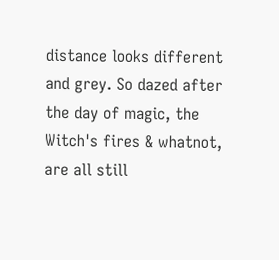distance looks different and grey. So dazed after the day of magic, the Witch's fires & whatnot, are all still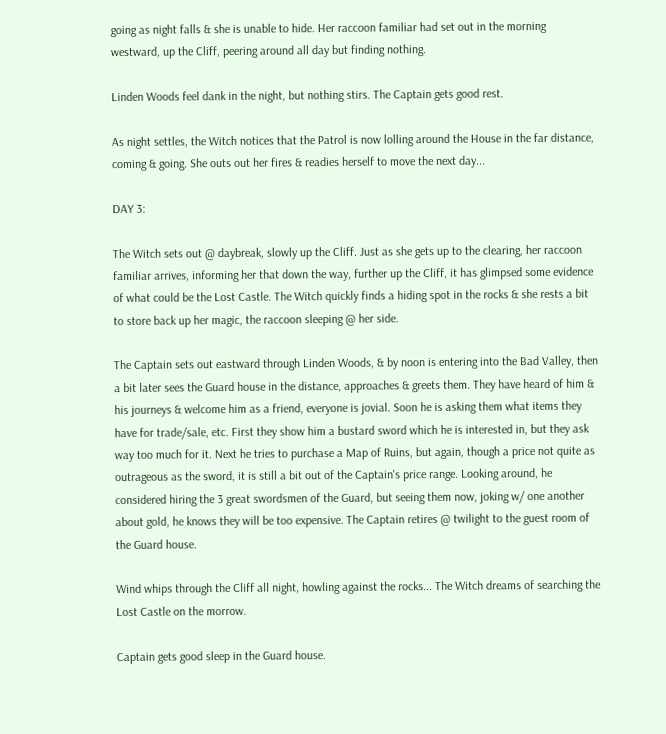going as night falls & she is unable to hide. Her raccoon familiar had set out in the morning westward, up the Cliff, peering around all day but finding nothing.

Linden Woods feel dank in the night, but nothing stirs. The Captain gets good rest.

As night settles, the Witch notices that the Patrol is now lolling around the House in the far distance, coming & going. She outs out her fires & readies herself to move the next day...

DAY 3:

The Witch sets out @ daybreak, slowly up the Cliff. Just as she gets up to the clearing, her raccoon familiar arrives, informing her that down the way, further up the Cliff, it has glimpsed some evidence of what could be the Lost Castle. The Witch quickly finds a hiding spot in the rocks & she rests a bit to store back up her magic, the raccoon sleeping @ her side.

The Captain sets out eastward through Linden Woods, & by noon is entering into the Bad Valley, then a bit later sees the Guard house in the distance, approaches & greets them. They have heard of him & his journeys & welcome him as a friend, everyone is jovial. Soon he is asking them what items they have for trade/sale, etc. First they show him a bustard sword which he is interested in, but they ask way too much for it. Next he tries to purchase a Map of Ruins, but again, though a price not quite as outrageous as the sword, it is still a bit out of the Captain's price range. Looking around, he considered hiring the 3 great swordsmen of the Guard, but seeing them now, joking w/ one another about gold, he knows they will be too expensive. The Captain retires @ twilight to the guest room of the Guard house.

Wind whips through the Cliff all night, howling against the rocks... The Witch dreams of searching the Lost Castle on the morrow.

Captain gets good sleep in the Guard house.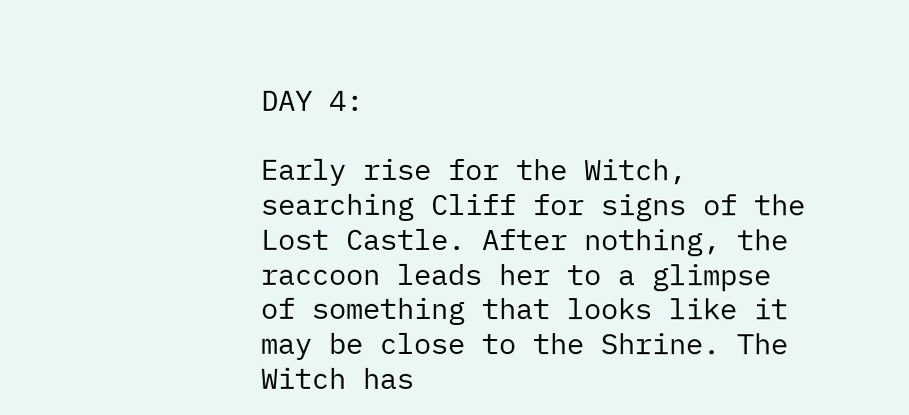DAY 4:

Early rise for the Witch, searching Cliff for signs of the Lost Castle. After nothing, the raccoon leads her to a glimpse of something that looks like it may be close to the Shrine. The Witch has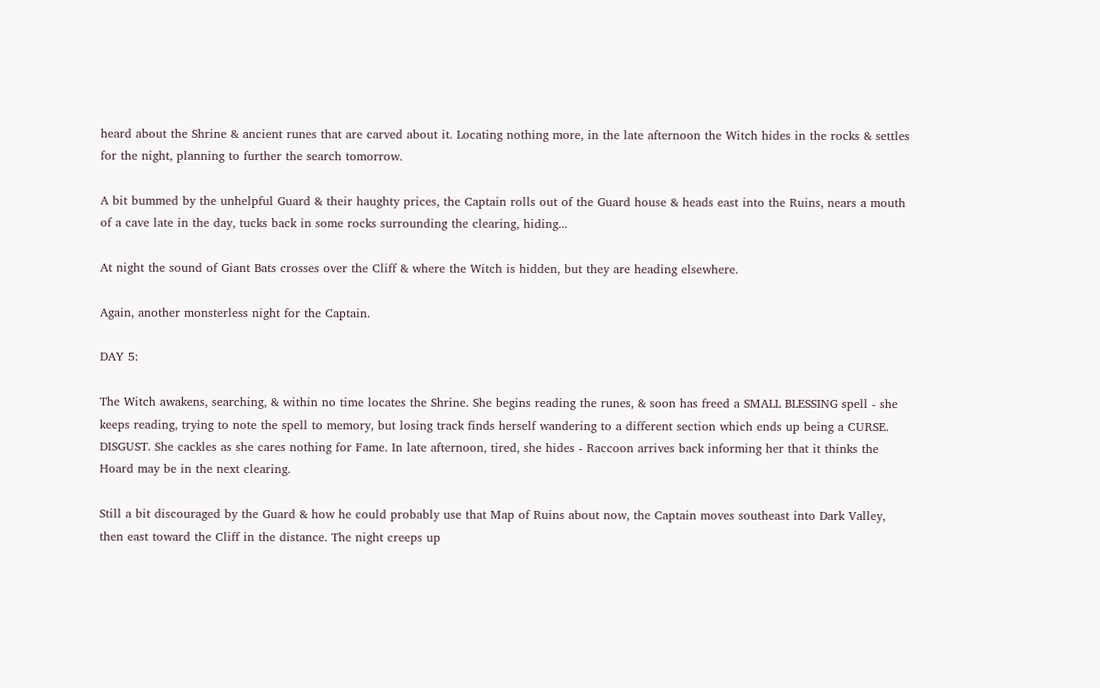heard about the Shrine & ancient runes that are carved about it. Locating nothing more, in the late afternoon the Witch hides in the rocks & settles for the night, planning to further the search tomorrow.

A bit bummed by the unhelpful Guard & their haughty prices, the Captain rolls out of the Guard house & heads east into the Ruins, nears a mouth of a cave late in the day, tucks back in some rocks surrounding the clearing, hiding...

At night the sound of Giant Bats crosses over the Cliff & where the Witch is hidden, but they are heading elsewhere.

Again, another monsterless night for the Captain.

DAY 5:

The Witch awakens, searching, & within no time locates the Shrine. She begins reading the runes, & soon has freed a SMALL BLESSING spell - she keeps reading, trying to note the spell to memory, but losing track finds herself wandering to a different section which ends up being a CURSE. DISGUST. She cackles as she cares nothing for Fame. In late afternoon, tired, she hides - Raccoon arrives back informing her that it thinks the Hoard may be in the next clearing.

Still a bit discouraged by the Guard & how he could probably use that Map of Ruins about now, the Captain moves southeast into Dark Valley, then east toward the Cliff in the distance. The night creeps up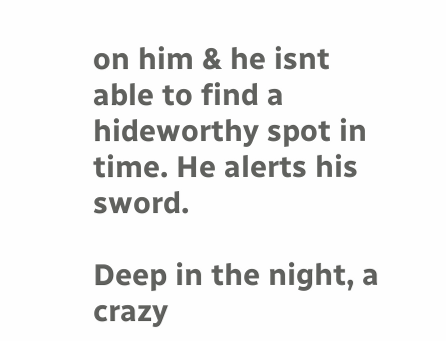on him & he isnt able to find a hideworthy spot in time. He alerts his sword.

Deep in the night, a crazy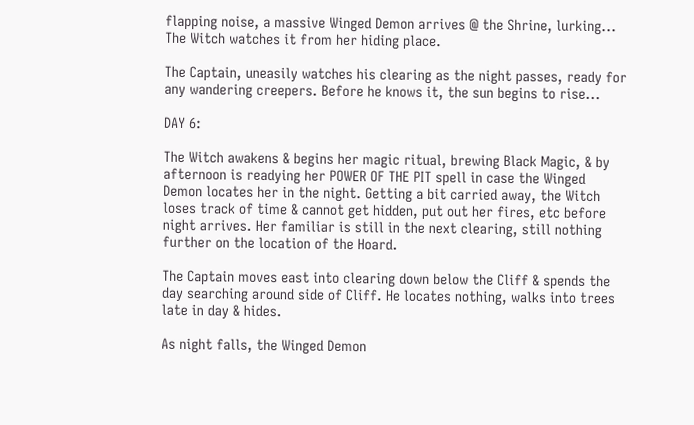flapping noise, a massive Winged Demon arrives @ the Shrine, lurking... The Witch watches it from her hiding place.

The Captain, uneasily watches his clearing as the night passes, ready for any wandering creepers. Before he knows it, the sun begins to rise...

DAY 6:

The Witch awakens & begins her magic ritual, brewing Black Magic, & by afternoon is readying her POWER OF THE PIT spell in case the Winged Demon locates her in the night. Getting a bit carried away, the Witch loses track of time & cannot get hidden, put out her fires, etc before night arrives. Her familiar is still in the next clearing, still nothing further on the location of the Hoard.

The Captain moves east into clearing down below the Cliff & spends the day searching around side of Cliff. He locates nothing, walks into trees late in day & hides.

As night falls, the Winged Demon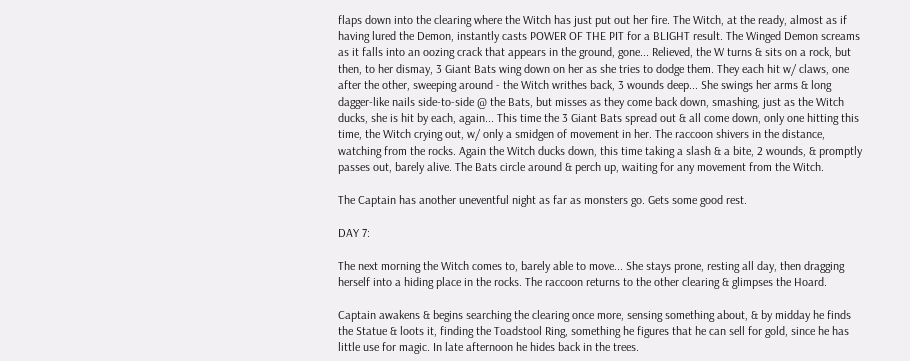flaps down into the clearing where the Witch has just put out her fire. The Witch, at the ready, almost as if having lured the Demon, instantly casts POWER OF THE PIT for a BLIGHT result. The Winged Demon screams as it falls into an oozing crack that appears in the ground, gone... Relieved, the W turns & sits on a rock, but then, to her dismay, 3 Giant Bats wing down on her as she tries to dodge them. They each hit w/ claws, one after the other, sweeping around - the Witch writhes back, 3 wounds deep... She swings her arms & long dagger-like nails side-to-side @ the Bats, but misses as they come back down, smashing, just as the Witch ducks, she is hit by each, again... This time the 3 Giant Bats spread out & all come down, only one hitting this time, the Witch crying out, w/ only a smidgen of movement in her. The raccoon shivers in the distance, watching from the rocks. Again the Witch ducks down, this time taking a slash & a bite, 2 wounds, & promptly passes out, barely alive. The Bats circle around & perch up, waiting for any movement from the Witch.

The Captain has another uneventful night as far as monsters go. Gets some good rest.

DAY 7:

The next morning the Witch comes to, barely able to move... She stays prone, resting all day, then dragging herself into a hiding place in the rocks. The raccoon returns to the other clearing & glimpses the Hoard.

Captain awakens & begins searching the clearing once more, sensing something about, & by midday he finds the Statue & loots it, finding the Toadstool Ring, something he figures that he can sell for gold, since he has little use for magic. In late afternoon he hides back in the trees.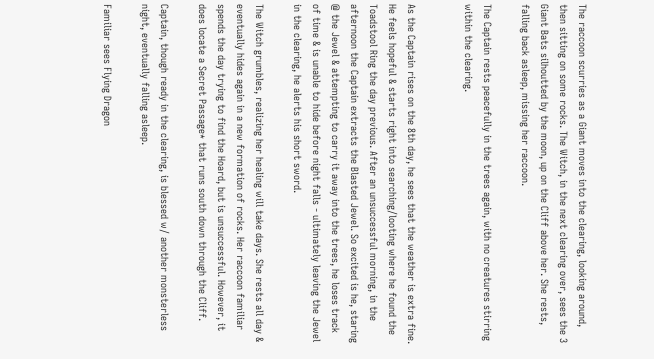The raccoon scurries as a Giant moves into the clearing, looking around, then sitting on some rocks. The Witch, in the next clearing over, sees the 3 Giant Bats silhoutted by the moon, up on the Cliff above her. She rests, falling back asleep, missing her raccoon.

The Captain rests peacefully in the trees again, with no creatures stirring within the clearing.


As the Captain rises on the 8th day, he sees that the weather is extra fine. He feels hopeful & starts right into searching/looting where he found the Toadstool Ring the day previous. After an unsuccessful morning, in the afternoon the Captain extracts the Blasted Jewel. So excited is he, staring @ the Jewel & attempting to carry it away into the trees, he loses track of time & is unable to hide before night falls - ultimately leaving the Jewel in the clearing, he alerts his short sword.

The Witch grumbles, realizing her healing will take days. She rests all day & eventually hides again in a new formation of rocks. Her raccoon familiar spends the day trying to find the Hoard, but is unsuccessful. However, it does locate a Secret Passage* that runs south down through the Cliff.

Captain, though ready in the clearing, is blessed w/ another monsterless night, eventually falling asleep.

Familiar sees Flying Dragon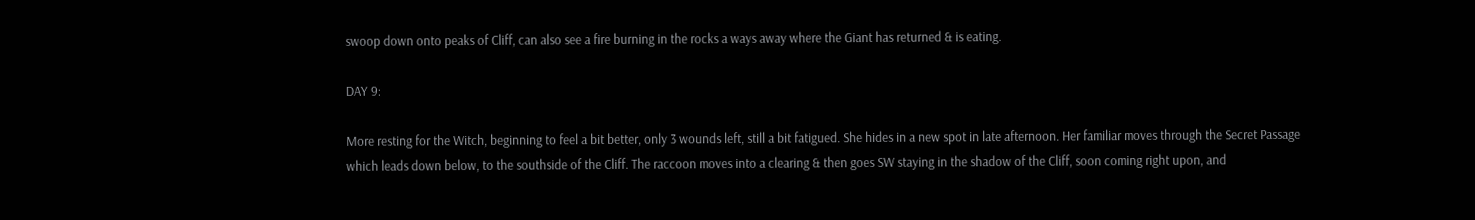swoop down onto peaks of Cliff, can also see a fire burning in the rocks a ways away where the Giant has returned & is eating.

DAY 9:

More resting for the Witch, beginning to feel a bit better, only 3 wounds left, still a bit fatigued. She hides in a new spot in late afternoon. Her familiar moves through the Secret Passage which leads down below, to the southside of the Cliff. The raccoon moves into a clearing & then goes SW staying in the shadow of the Cliff, soon coming right upon, and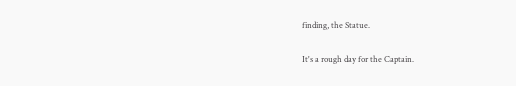finding, the Statue.

It's a rough day for the Captain.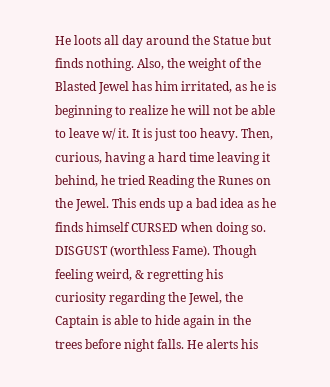He loots all day around the Statue but finds nothing. Also, the weight of the Blasted Jewel has him irritated, as he is beginning to realize he will not be able to leave w/ it. It is just too heavy. Then, curious, having a hard time leaving it behind, he tried Reading the Runes on the Jewel. This ends up a bad idea as he finds himself CURSED when doing so. DISGUST (worthless Fame). Though feeling weird, & regretting his curiosity regarding the Jewel, the Captain is able to hide again in the trees before night falls. He alerts his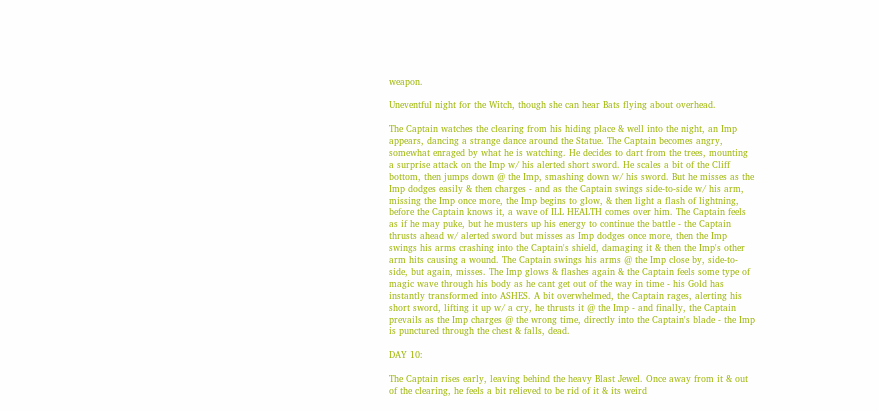weapon.

Uneventful night for the Witch, though she can hear Bats flying about overhead.

The Captain watches the clearing from his hiding place & well into the night, an Imp appears, dancing a strange dance around the Statue. The Captain becomes angry, somewhat enraged by what he is watching. He decides to dart from the trees, mounting a surprise attack on the Imp w/ his alerted short sword. He scales a bit of the Cliff bottom, then jumps down @ the Imp, smashing down w/ his sword. But he misses as the Imp dodges easily & then charges - and as the Captain swings side-to-side w/ his arm, missing the Imp once more, the Imp begins to glow, & then light a flash of lightning, before the Captain knows it, a wave of ILL HEALTH comes over him. The Captain feels as if he may puke, but he musters up his energy to continue the battle - the Captain thrusts ahead w/ alerted sword but misses as Imp dodges once more, then the Imp swings his arms crashing into the Captain's shield, damaging it & then the Imp's other arm hits causing a wound. The Captain swings his arms @ the Imp close by, side-to-side, but again, misses. The Imp glows & flashes again & the Captain feels some type of magic wave through his body as he cant get out of the way in time - his Gold has instantly transformed into ASHES. A bit overwhelmed, the Captain rages, alerting his short sword, lifting it up w/ a cry, he thrusts it @ the Imp - and finally, the Captain prevails as the Imp charges @ the wrong time, directly into the Captain's blade - the Imp is punctured through the chest & falls, dead.

DAY 10:

The Captain rises early, leaving behind the heavy Blast Jewel. Once away from it & out of the clearing, he feels a bit relieved to be rid of it & its weird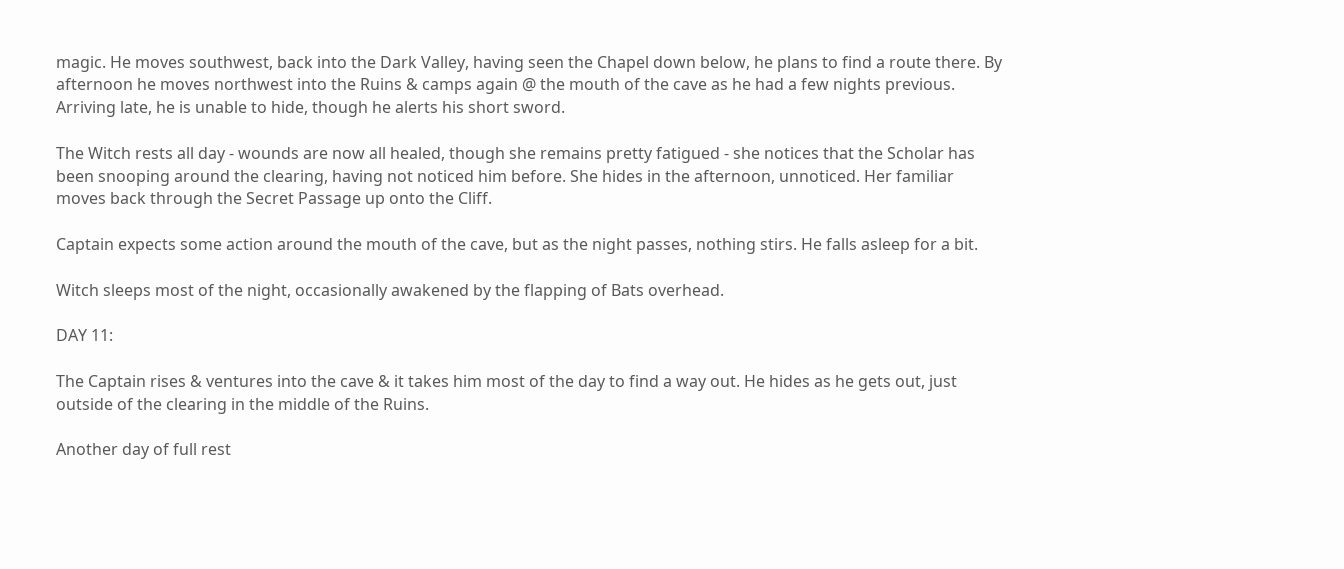magic. He moves southwest, back into the Dark Valley, having seen the Chapel down below, he plans to find a route there. By afternoon he moves northwest into the Ruins & camps again @ the mouth of the cave as he had a few nights previous. Arriving late, he is unable to hide, though he alerts his short sword.

The Witch rests all day - wounds are now all healed, though she remains pretty fatigued - she notices that the Scholar has been snooping around the clearing, having not noticed him before. She hides in the afternoon, unnoticed. Her familiar moves back through the Secret Passage up onto the Cliff.

Captain expects some action around the mouth of the cave, but as the night passes, nothing stirs. He falls asleep for a bit.

Witch sleeps most of the night, occasionally awakened by the flapping of Bats overhead.

DAY 11:

The Captain rises & ventures into the cave & it takes him most of the day to find a way out. He hides as he gets out, just outside of the clearing in the middle of the Ruins.

Another day of full rest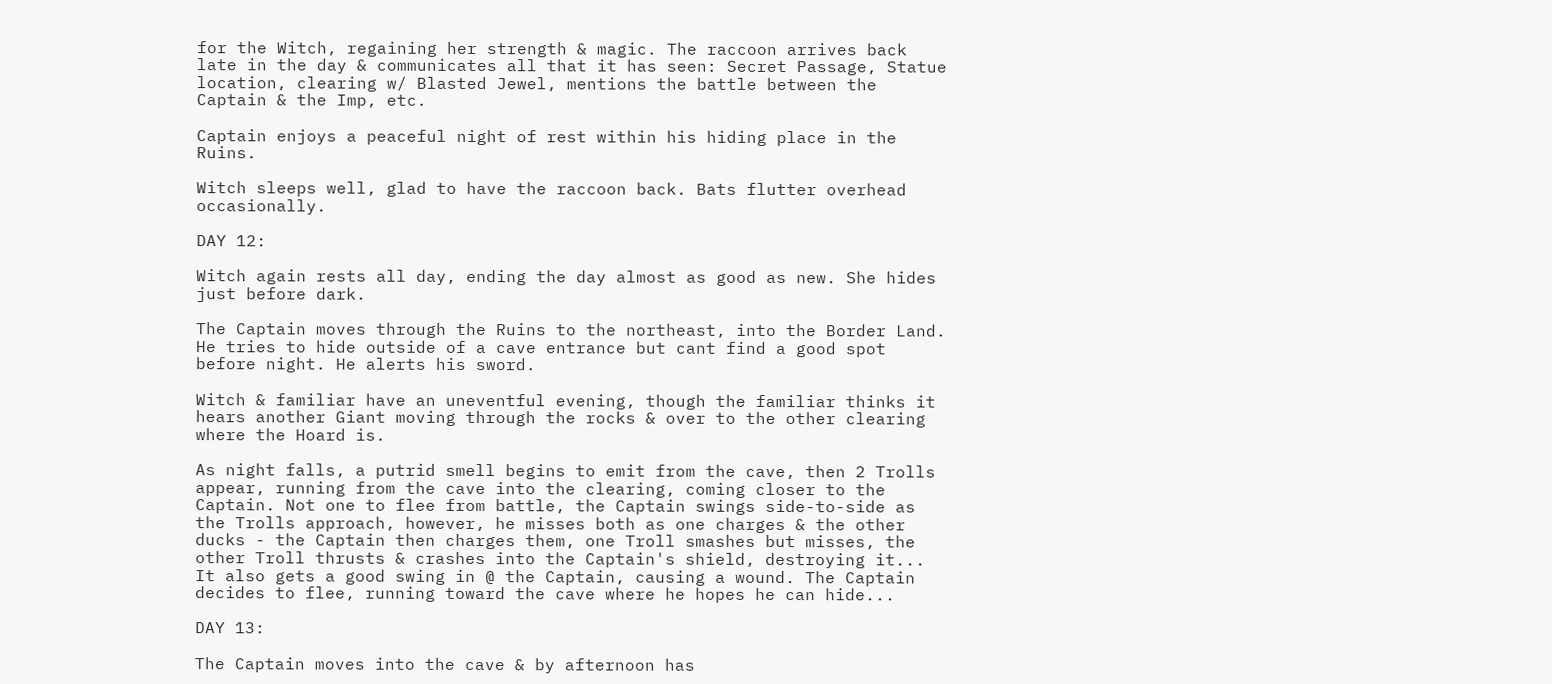for the Witch, regaining her strength & magic. The raccoon arrives back late in the day & communicates all that it has seen: Secret Passage, Statue location, clearing w/ Blasted Jewel, mentions the battle between the Captain & the Imp, etc.

Captain enjoys a peaceful night of rest within his hiding place in the Ruins.

Witch sleeps well, glad to have the raccoon back. Bats flutter overhead occasionally.

DAY 12:

Witch again rests all day, ending the day almost as good as new. She hides just before dark.

The Captain moves through the Ruins to the northeast, into the Border Land. He tries to hide outside of a cave entrance but cant find a good spot before night. He alerts his sword.

Witch & familiar have an uneventful evening, though the familiar thinks it hears another Giant moving through the rocks & over to the other clearing where the Hoard is.

As night falls, a putrid smell begins to emit from the cave, then 2 Trolls appear, running from the cave into the clearing, coming closer to the Captain. Not one to flee from battle, the Captain swings side-to-side as the Trolls approach, however, he misses both as one charges & the other ducks - the Captain then charges them, one Troll smashes but misses, the other Troll thrusts & crashes into the Captain's shield, destroying it... It also gets a good swing in @ the Captain, causing a wound. The Captain decides to flee, running toward the cave where he hopes he can hide...

DAY 13:

The Captain moves into the cave & by afternoon has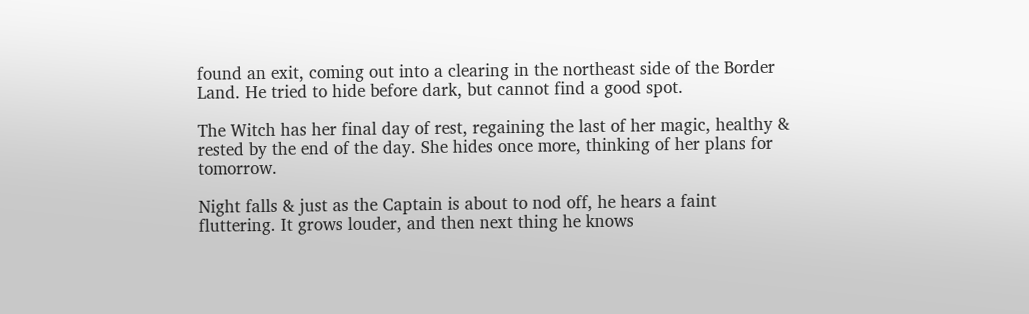found an exit, coming out into a clearing in the northeast side of the Border Land. He tried to hide before dark, but cannot find a good spot.

The Witch has her final day of rest, regaining the last of her magic, healthy & rested by the end of the day. She hides once more, thinking of her plans for tomorrow.

Night falls & just as the Captain is about to nod off, he hears a faint fluttering. It grows louder, and then next thing he knows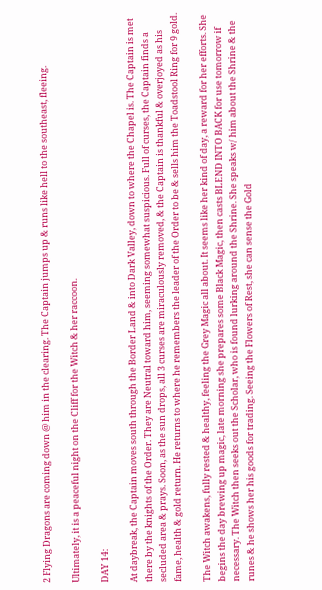2 Flying Dragons are coming down @ him in the clearing. The Captain jumps up & runs like hell to the southeast, fleeing.

Ultimately, it is a peaceful night on the Cliff for the Witch & her raccoon.

DAY 14:

At daybreak, the Captain moves south through the Border Land & into Dark Valley, down to where the Chapel is. The Captain is met there by the knights of the Order. They are Neutral toward him, seeming somewhat suspicious. Full of curses, the Captain finds a secluded area & prays. Soon, as the sun drops, all 3 curses are miraculously removed, & the Captain is thankful & overjoyed as his fame, health & gold return. He returns to where he remembers the leader of the Order to be & sells him the Toadstool Ring for 9 gold.

The Witch awakens, fully rested & healthy, feeling the Grey Magic all about. It seems like her kind of day, a reward for her efforts. She begins the day brewing up magic, late morning she prepares some Black Magic, then casts BLEND INTO BACK for use tomorrow if necessary. The Witch then seeks out the Scholar, who is found lurking around the Shrine. She speaks w/ him about the Shrine & the runes & he shows her his goods for trading. Seeing the Flowers of Rest, she can sense the Gold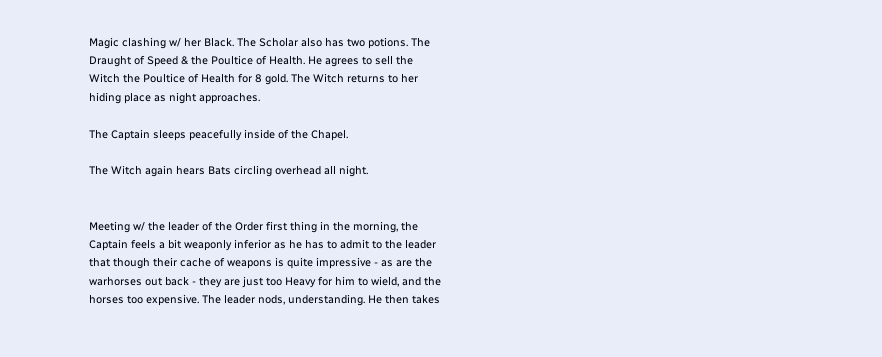Magic clashing w/ her Black. The Scholar also has two potions. The Draught of Speed & the Poultice of Health. He agrees to sell the Witch the Poultice of Health for 8 gold. The Witch returns to her hiding place as night approaches.

The Captain sleeps peacefully inside of the Chapel.

The Witch again hears Bats circling overhead all night.


Meeting w/ the leader of the Order first thing in the morning, the Captain feels a bit weaponly inferior as he has to admit to the leader that though their cache of weapons is quite impressive - as are the warhorses out back - they are just too Heavy for him to wield, and the horses too expensive. The leader nods, understanding. He then takes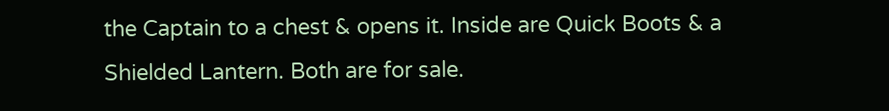the Captain to a chest & opens it. Inside are Quick Boots & a Shielded Lantern. Both are for sale.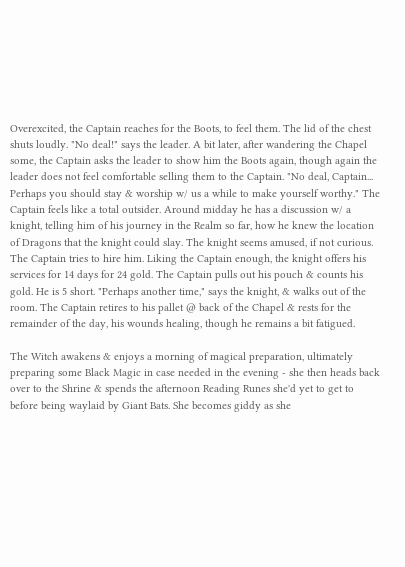Overexcited, the Captain reaches for the Boots, to feel them. The lid of the chest shuts loudly. "No deal!" says the leader. A bit later, after wandering the Chapel some, the Captain asks the leader to show him the Boots again, though again the leader does not feel comfortable selling them to the Captain. "No deal, Captain... Perhaps you should stay & worship w/ us a while to make yourself worthy." The Captain feels like a total outsider. Around midday he has a discussion w/ a knight, telling him of his journey in the Realm so far, how he knew the location of Dragons that the knight could slay. The knight seems amused, if not curious. The Captain tries to hire him. Liking the Captain enough, the knight offers his services for 14 days for 24 gold. The Captain pulls out his pouch & counts his gold. He is 5 short. "Perhaps another time," says the knight, & walks out of the room. The Captain retires to his pallet @ back of the Chapel & rests for the remainder of the day, his wounds healing, though he remains a bit fatigued.

The Witch awakens & enjoys a morning of magical preparation, ultimately preparing some Black Magic in case needed in the evening - she then heads back over to the Shrine & spends the afternoon Reading Runes she'd yet to get to before being waylaid by Giant Bats. She becomes giddy as she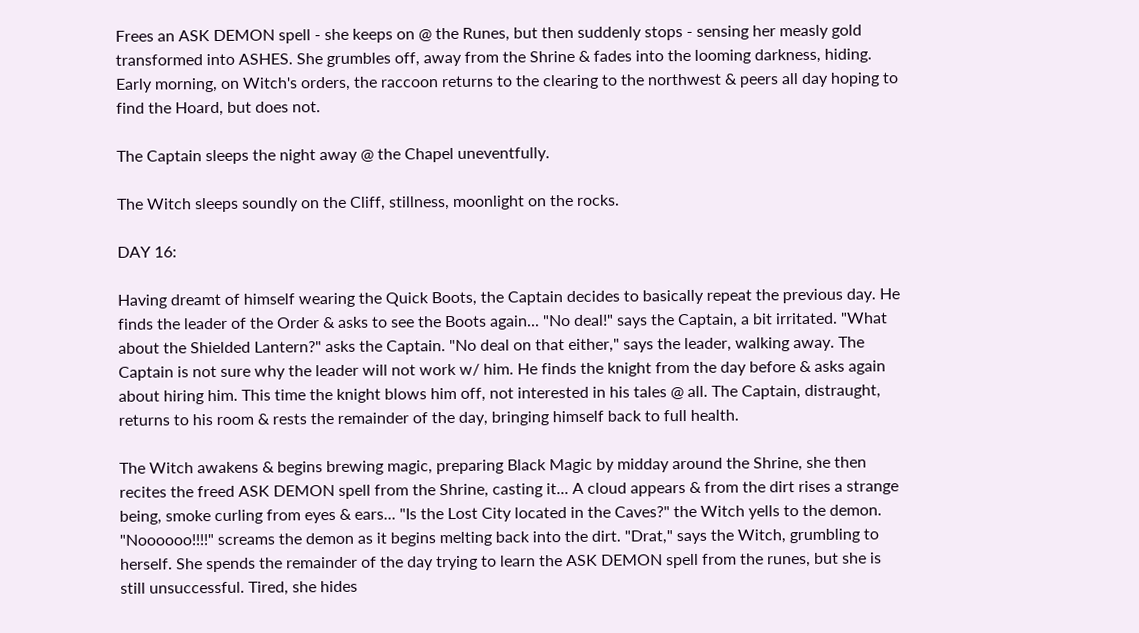Frees an ASK DEMON spell - she keeps on @ the Runes, but then suddenly stops - sensing her measly gold transformed into ASHES. She grumbles off, away from the Shrine & fades into the looming darkness, hiding.
Early morning, on Witch's orders, the raccoon returns to the clearing to the northwest & peers all day hoping to find the Hoard, but does not.

The Captain sleeps the night away @ the Chapel uneventfully.

The Witch sleeps soundly on the Cliff, stillness, moonlight on the rocks.

DAY 16:

Having dreamt of himself wearing the Quick Boots, the Captain decides to basically repeat the previous day. He finds the leader of the Order & asks to see the Boots again... "No deal!" says the Captain, a bit irritated. "What about the Shielded Lantern?" asks the Captain. "No deal on that either," says the leader, walking away. The Captain is not sure why the leader will not work w/ him. He finds the knight from the day before & asks again about hiring him. This time the knight blows him off, not interested in his tales @ all. The Captain, distraught, returns to his room & rests the remainder of the day, bringing himself back to full health.

The Witch awakens & begins brewing magic, preparing Black Magic by midday around the Shrine, she then recites the freed ASK DEMON spell from the Shrine, casting it... A cloud appears & from the dirt rises a strange being, smoke curling from eyes & ears... "Is the Lost City located in the Caves?" the Witch yells to the demon. "Noooooo!!!!" screams the demon as it begins melting back into the dirt. "Drat," says the Witch, grumbling to herself. She spends the remainder of the day trying to learn the ASK DEMON spell from the runes, but she is still unsuccessful. Tired, she hides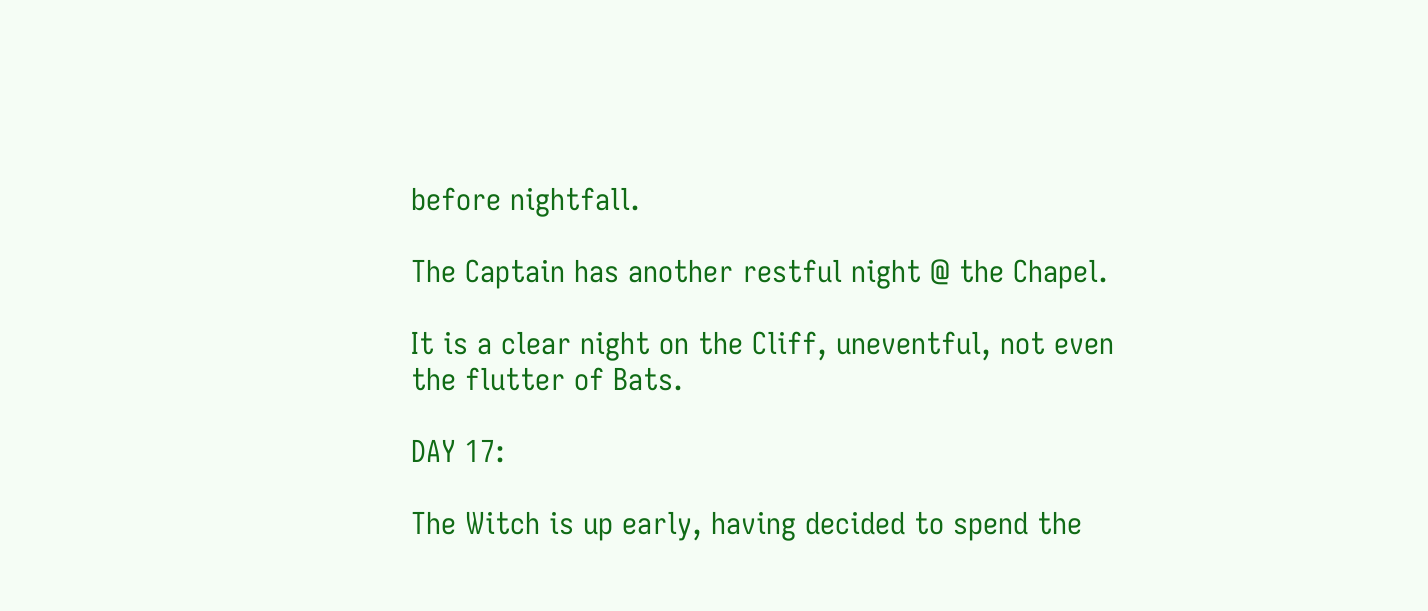before nightfall.

The Captain has another restful night @ the Chapel.

It is a clear night on the Cliff, uneventful, not even the flutter of Bats.

DAY 17:

The Witch is up early, having decided to spend the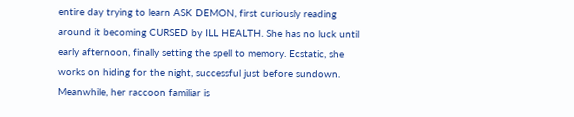entire day trying to learn ASK DEMON, first curiously reading around it becoming CURSED by ILL HEALTH. She has no luck until early afternoon, finally setting the spell to memory. Ecstatic, she works on hiding for the night, successful just before sundown. Meanwhile, her raccoon familiar is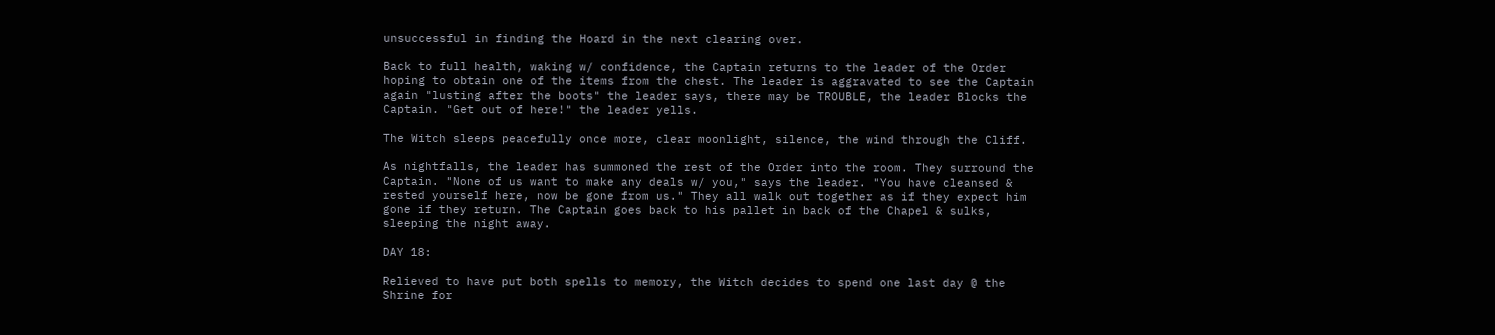unsuccessful in finding the Hoard in the next clearing over.

Back to full health, waking w/ confidence, the Captain returns to the leader of the Order hoping to obtain one of the items from the chest. The leader is aggravated to see the Captain again "lusting after the boots" the leader says, there may be TROUBLE, the leader Blocks the Captain. "Get out of here!" the leader yells.

The Witch sleeps peacefully once more, clear moonlight, silence, the wind through the Cliff.

As nightfalls, the leader has summoned the rest of the Order into the room. They surround the Captain. "None of us want to make any deals w/ you," says the leader. "You have cleansed & rested yourself here, now be gone from us." They all walk out together as if they expect him gone if they return. The Captain goes back to his pallet in back of the Chapel & sulks, sleeping the night away.

DAY 18:

Relieved to have put both spells to memory, the Witch decides to spend one last day @ the Shrine for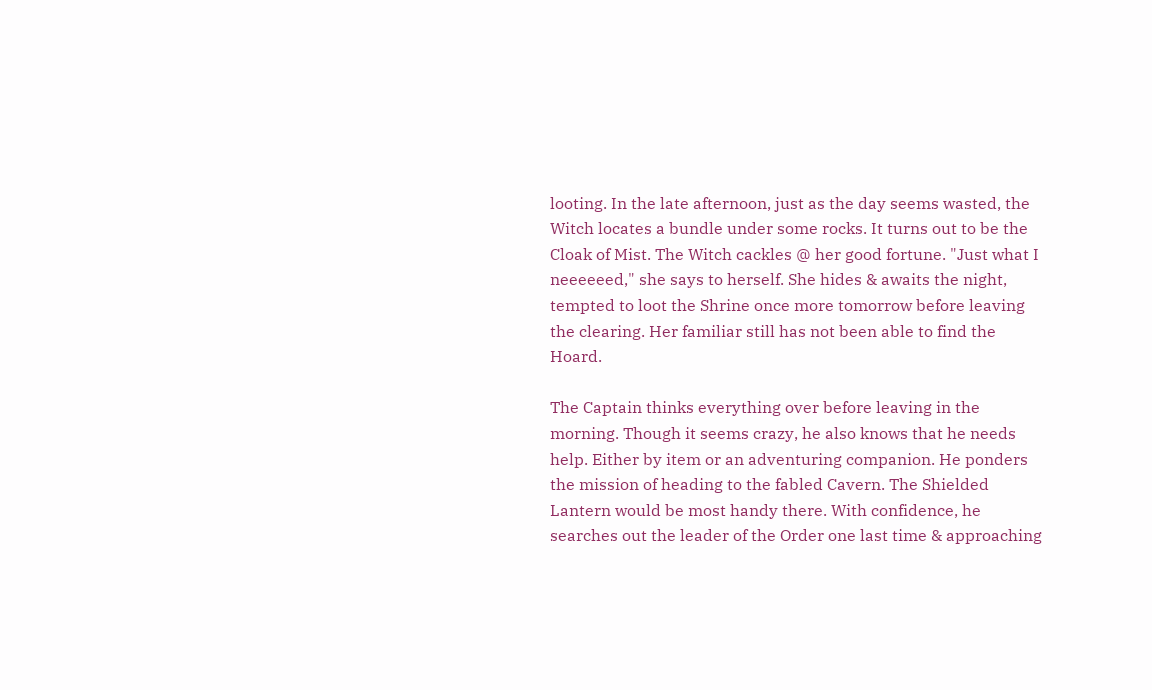looting. In the late afternoon, just as the day seems wasted, the Witch locates a bundle under some rocks. It turns out to be the Cloak of Mist. The Witch cackles @ her good fortune. "Just what I neeeeeed," she says to herself. She hides & awaits the night, tempted to loot the Shrine once more tomorrow before leaving the clearing. Her familiar still has not been able to find the Hoard.

The Captain thinks everything over before leaving in the morning. Though it seems crazy, he also knows that he needs help. Either by item or an adventuring companion. He ponders the mission of heading to the fabled Cavern. The Shielded Lantern would be most handy there. With confidence, he searches out the leader of the Order one last time & approaching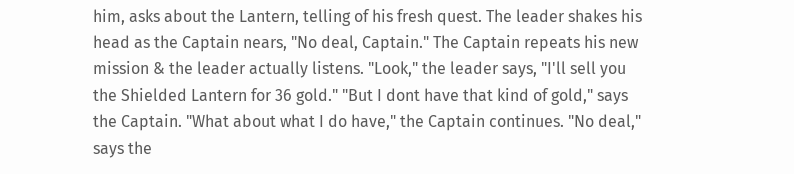him, asks about the Lantern, telling of his fresh quest. The leader shakes his head as the Captain nears, "No deal, Captain." The Captain repeats his new mission & the leader actually listens. "Look," the leader says, "I'll sell you the Shielded Lantern for 36 gold." "But I dont have that kind of gold," says the Captain. "What about what I do have," the Captain continues. "No deal," says the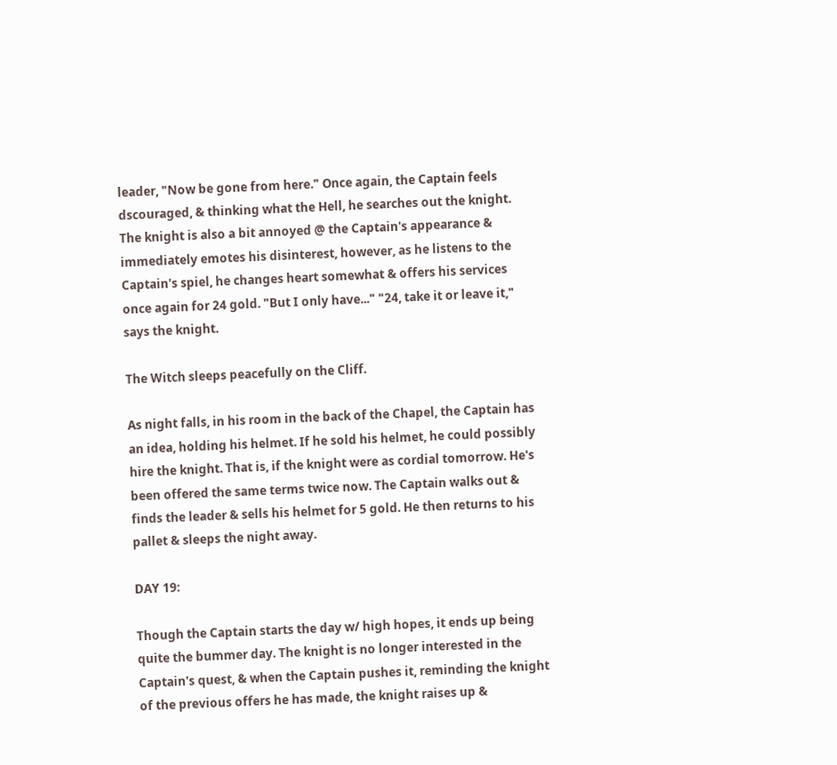leader, "Now be gone from here." Once again, the Captain feels dscouraged, & thinking what the Hell, he searches out the knight. The knight is also a bit annoyed @ the Captain's appearance & immediately emotes his disinterest, however, as he listens to the Captain's spiel, he changes heart somewhat & offers his services once again for 24 gold. "But I only have..." "24, take it or leave it," says the knight.

The Witch sleeps peacefully on the Cliff.

As night falls, in his room in the back of the Chapel, the Captain has an idea, holding his helmet. If he sold his helmet, he could possibly hire the knight. That is, if the knight were as cordial tomorrow. He's been offered the same terms twice now. The Captain walks out & finds the leader & sells his helmet for 5 gold. He then returns to his pallet & sleeps the night away.

DAY 19:

Though the Captain starts the day w/ high hopes, it ends up being quite the bummer day. The knight is no longer interested in the Captain's quest, & when the Captain pushes it, reminding the knight of the previous offers he has made, the knight raises up &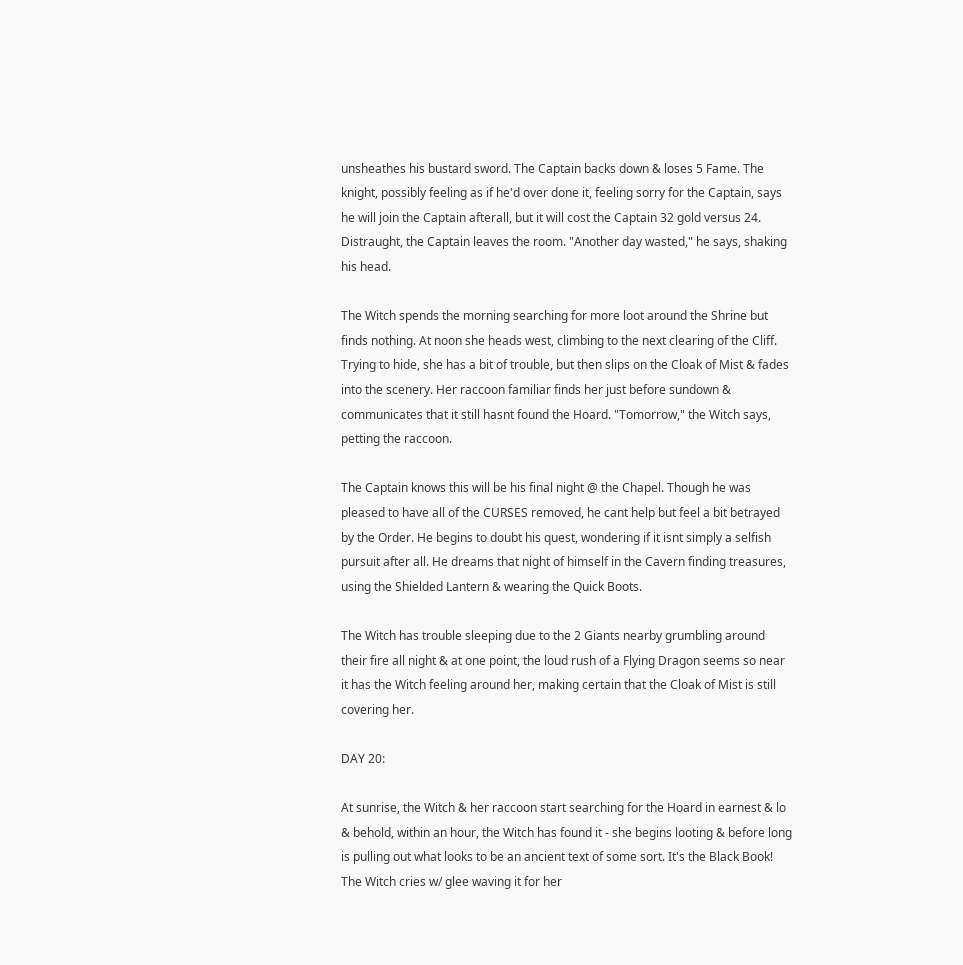unsheathes his bustard sword. The Captain backs down & loses 5 Fame. The knight, possibly feeling as if he'd over done it, feeling sorry for the Captain, says he will join the Captain afterall, but it will cost the Captain 32 gold versus 24. Distraught, the Captain leaves the room. "Another day wasted," he says, shaking his head.

The Witch spends the morning searching for more loot around the Shrine but finds nothing. At noon she heads west, climbing to the next clearing of the Cliff. Trying to hide, she has a bit of trouble, but then slips on the Cloak of Mist & fades into the scenery. Her raccoon familiar finds her just before sundown & communicates that it still hasnt found the Hoard. "Tomorrow," the Witch says, petting the raccoon.

The Captain knows this will be his final night @ the Chapel. Though he was pleased to have all of the CURSES removed, he cant help but feel a bit betrayed by the Order. He begins to doubt his quest, wondering if it isnt simply a selfish pursuit after all. He dreams that night of himself in the Cavern finding treasures, using the Shielded Lantern & wearing the Quick Boots.

The Witch has trouble sleeping due to the 2 Giants nearby grumbling around their fire all night & at one point, the loud rush of a Flying Dragon seems so near it has the Witch feeling around her, making certain that the Cloak of Mist is still covering her.

DAY 20:

At sunrise, the Witch & her raccoon start searching for the Hoard in earnest & lo & behold, within an hour, the Witch has found it - she begins looting & before long is pulling out what looks to be an ancient text of some sort. It's the Black Book! The Witch cries w/ glee waving it for her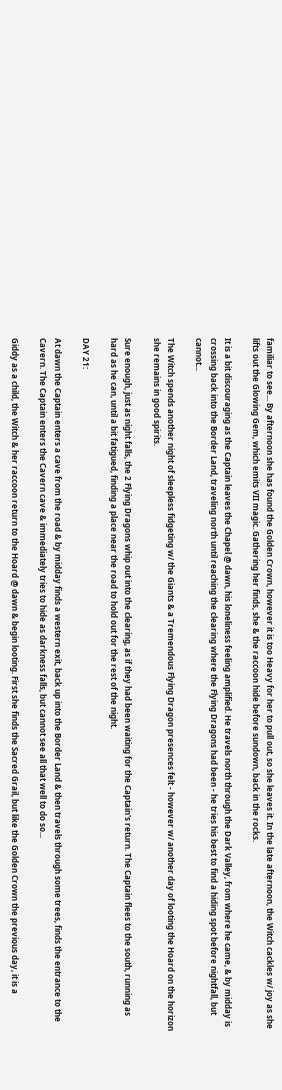familiar to see... By afternoon she has found the Golden Crown, however it is too Heavy for her to pull out, so she leaves it. In the late afternoon, the Witch cackles w/ joy as she lifts out the Glowing Gem, which emits VII magic. Gathering her finds, she & the raccoon hide before sundown, back in the rocks.

It is a bit discouraging as the Captain leaves the Chapel @ dawn, his loneliness feeling amplified. He travels north through the Dark Valley, from where he came, & by midday is crossing back into the Border Land, traveling north until reaching the clearing where the Flying Dragons had been - he tries his best to find a hiding spot before nightfall, but cannot...

The Witch spends another night of sleepless fidgeting w/ the Giants & a Tremendous Flying Dragon presences felt - however w/ another day of looting the Hoard on the horizon she remains in good spirits.

Sure enough, just as night falls, the 2 Flying Dragons whip out into the clearing, as if they had been waiting for the Captain's return. The Captain flees to the south, running as hard as he can, until a bit fatigued, finding a place near the road to hold out for the rest of the night.

DAY 21:

At dawn the Captain enters a cave from the road & by midday finds a western exit, back up into the Border Land & then travels through some trees, finds the entrance to the Cavern. The Captain enters the Cavern cave & immediately tries to hide as darkness falls, but cannot see all that well to do so...

Giddy as a child, the Witch & her raccoon return to the Hoard @ dawn & begin looting. First she finds the Sacred Grail, but like the Golden Crown the previous day, it is a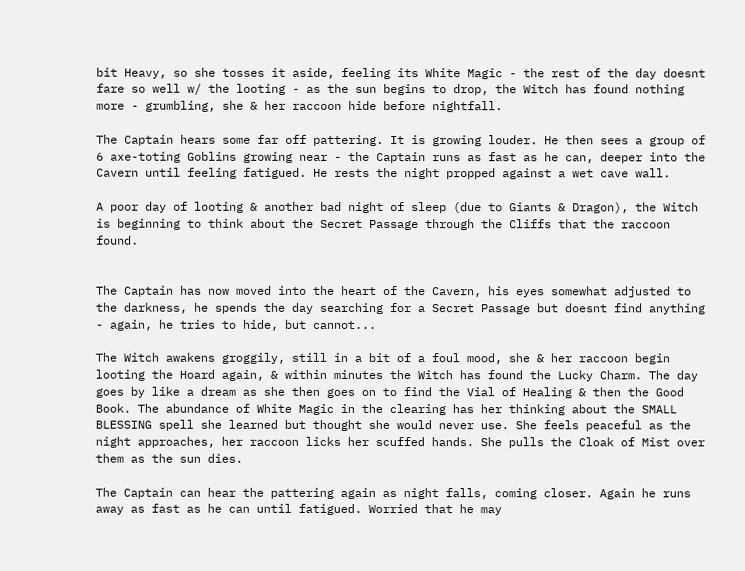bit Heavy, so she tosses it aside, feeling its White Magic - the rest of the day doesnt fare so well w/ the looting - as the sun begins to drop, the Witch has found nothing more - grumbling, she & her raccoon hide before nightfall.

The Captain hears some far off pattering. It is growing louder. He then sees a group of 6 axe-toting Goblins growing near - the Captain runs as fast as he can, deeper into the Cavern until feeling fatigued. He rests the night propped against a wet cave wall.

A poor day of looting & another bad night of sleep (due to Giants & Dragon), the Witch is beginning to think about the Secret Passage through the Cliffs that the raccoon found.


The Captain has now moved into the heart of the Cavern, his eyes somewhat adjusted to the darkness, he spends the day searching for a Secret Passage but doesnt find anything - again, he tries to hide, but cannot...

The Witch awakens groggily, still in a bit of a foul mood, she & her raccoon begin looting the Hoard again, & within minutes the Witch has found the Lucky Charm. The day goes by like a dream as she then goes on to find the Vial of Healing & then the Good Book. The abundance of White Magic in the clearing has her thinking about the SMALL BLESSING spell she learned but thought she would never use. She feels peaceful as the night approaches, her raccoon licks her scuffed hands. She pulls the Cloak of Mist over them as the sun dies.

The Captain can hear the pattering again as night falls, coming closer. Again he runs away as fast as he can until fatigued. Worried that he may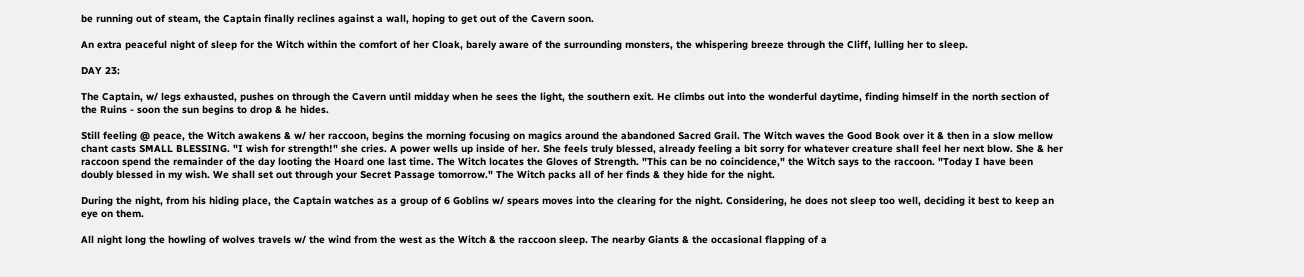be running out of steam, the Captain finally reclines against a wall, hoping to get out of the Cavern soon.

An extra peaceful night of sleep for the Witch within the comfort of her Cloak, barely aware of the surrounding monsters, the whispering breeze through the Cliff, lulling her to sleep.

DAY 23:

The Captain, w/ legs exhausted, pushes on through the Cavern until midday when he sees the light, the southern exit. He climbs out into the wonderful daytime, finding himself in the north section of the Ruins - soon the sun begins to drop & he hides.

Still feeling @ peace, the Witch awakens & w/ her raccoon, begins the morning focusing on magics around the abandoned Sacred Grail. The Witch waves the Good Book over it & then in a slow mellow chant casts SMALL BLESSING. "I wish for strength!" she cries. A power wells up inside of her. She feels truly blessed, already feeling a bit sorry for whatever creature shall feel her next blow. She & her raccoon spend the remainder of the day looting the Hoard one last time. The Witch locates the Gloves of Strength. "This can be no coincidence," the Witch says to the raccoon. "Today I have been doubly blessed in my wish. We shall set out through your Secret Passage tomorrow." The Witch packs all of her finds & they hide for the night.

During the night, from his hiding place, the Captain watches as a group of 6 Goblins w/ spears moves into the clearing for the night. Considering, he does not sleep too well, deciding it best to keep an eye on them.

All night long the howling of wolves travels w/ the wind from the west as the Witch & the raccoon sleep. The nearby Giants & the occasional flapping of a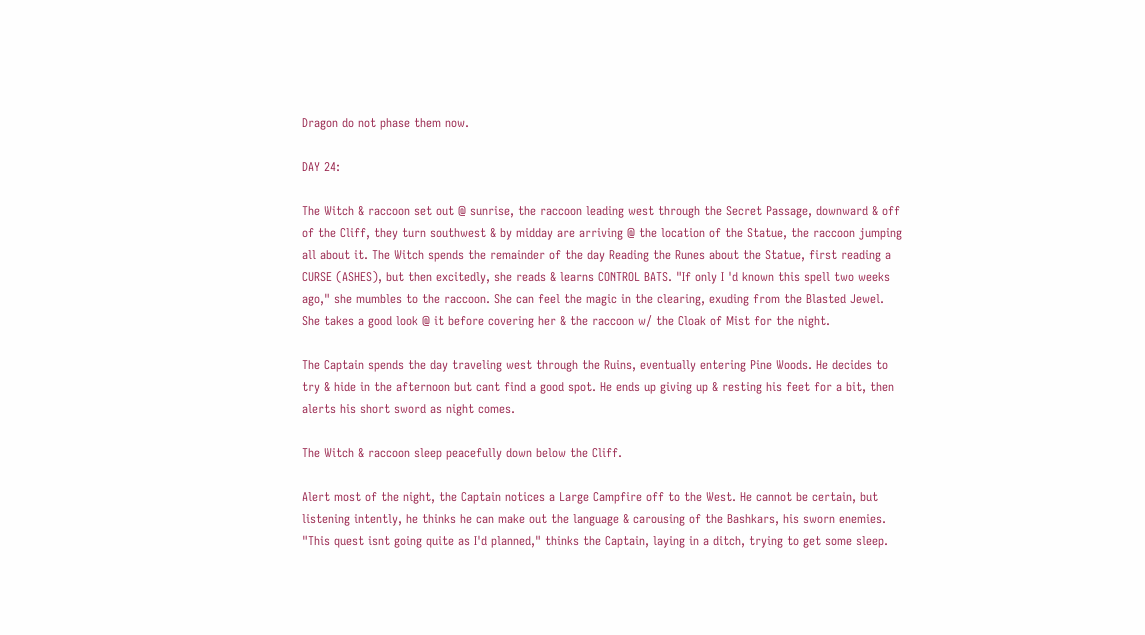Dragon do not phase them now.

DAY 24:

The Witch & raccoon set out @ sunrise, the raccoon leading west through the Secret Passage, downward & off of the Cliff, they turn southwest & by midday are arriving @ the location of the Statue, the raccoon jumping all about it. The Witch spends the remainder of the day Reading the Runes about the Statue, first reading a CURSE (ASHES), but then excitedly, she reads & learns CONTROL BATS. "If only I 'd known this spell two weeks ago," she mumbles to the raccoon. She can feel the magic in the clearing, exuding from the Blasted Jewel. She takes a good look @ it before covering her & the raccoon w/ the Cloak of Mist for the night.

The Captain spends the day traveling west through the Ruins, eventually entering Pine Woods. He decides to try & hide in the afternoon but cant find a good spot. He ends up giving up & resting his feet for a bit, then alerts his short sword as night comes.

The Witch & raccoon sleep peacefully down below the Cliff.

Alert most of the night, the Captain notices a Large Campfire off to the West. He cannot be certain, but listening intently, he thinks he can make out the language & carousing of the Bashkars, his sworn enemies. "This quest isnt going quite as I'd planned," thinks the Captain, laying in a ditch, trying to get some sleep.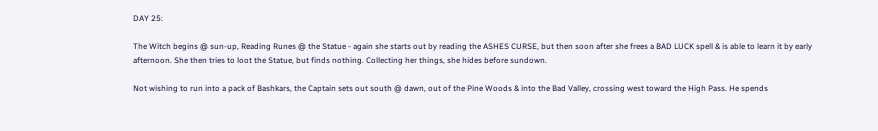DAY 25:

The Witch begins @ sun-up, Reading Runes @ the Statue - again she starts out by reading the ASHES CURSE, but then soon after she frees a BAD LUCK spell & is able to learn it by early afternoon. She then tries to loot the Statue, but finds nothing. Collecting her things, she hides before sundown.

Not wishing to run into a pack of Bashkars, the Captain sets out south @ dawn, out of the Pine Woods & into the Bad Valley, crossing west toward the High Pass. He spends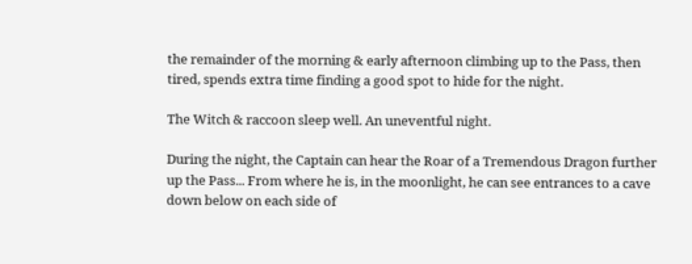the remainder of the morning & early afternoon climbing up to the Pass, then tired, spends extra time finding a good spot to hide for the night.

The Witch & raccoon sleep well. An uneventful night.

During the night, the Captain can hear the Roar of a Tremendous Dragon further up the Pass... From where he is, in the moonlight, he can see entrances to a cave down below on each side of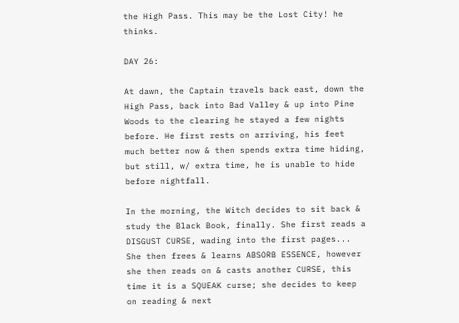the High Pass. This may be the Lost City! he thinks.

DAY 26:

At dawn, the Captain travels back east, down the High Pass, back into Bad Valley & up into Pine Woods to the clearing he stayed a few nights before. He first rests on arriving, his feet much better now & then spends extra time hiding, but still, w/ extra time, he is unable to hide before nightfall.

In the morning, the Witch decides to sit back & study the Black Book, finally. She first reads a DISGUST CURSE, wading into the first pages... She then frees & learns ABSORB ESSENCE, however she then reads on & casts another CURSE, this time it is a SQUEAK curse; she decides to keep on reading & next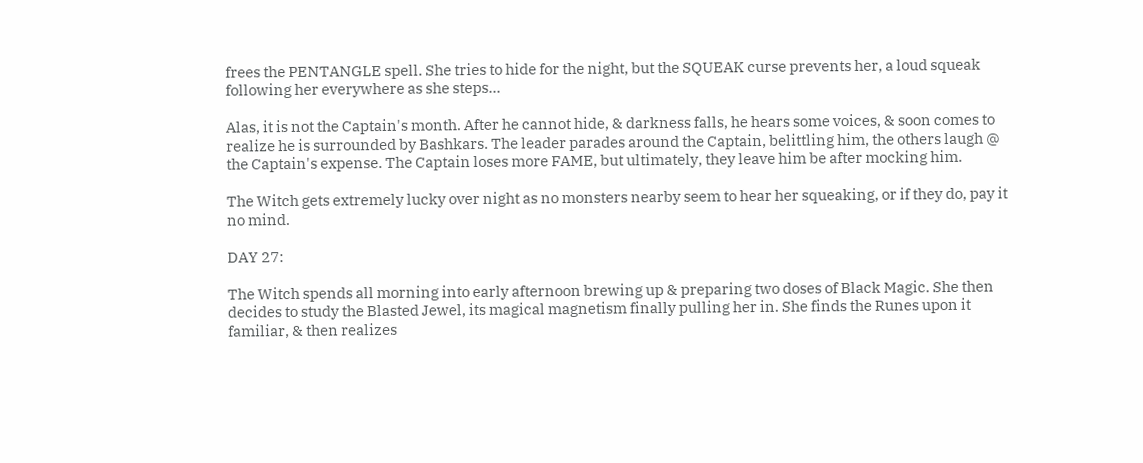frees the PENTANGLE spell. She tries to hide for the night, but the SQUEAK curse prevents her, a loud squeak following her everywhere as she steps...

Alas, it is not the Captain's month. After he cannot hide, & darkness falls, he hears some voices, & soon comes to realize he is surrounded by Bashkars. The leader parades around the Captain, belittling him, the others laugh @ the Captain's expense. The Captain loses more FAME, but ultimately, they leave him be after mocking him.

The Witch gets extremely lucky over night as no monsters nearby seem to hear her squeaking, or if they do, pay it no mind.

DAY 27:

The Witch spends all morning into early afternoon brewing up & preparing two doses of Black Magic. She then decides to study the Blasted Jewel, its magical magnetism finally pulling her in. She finds the Runes upon it familiar, & then realizes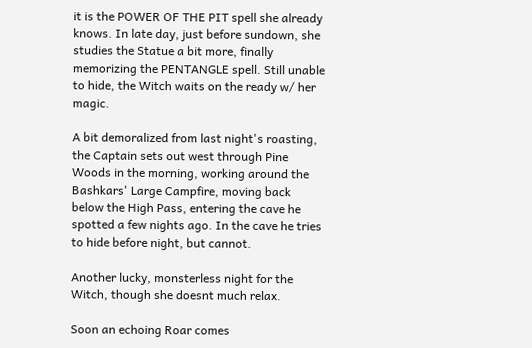it is the POWER OF THE PIT spell she already knows. In late day, just before sundown, she studies the Statue a bit more, finally memorizing the PENTANGLE spell. Still unable to hide, the Witch waits on the ready w/ her magic.

A bit demoralized from last night's roasting, the Captain sets out west through Pine Woods in the morning, working around the Bashkars' Large Campfire, moving back below the High Pass, entering the cave he spotted a few nights ago. In the cave he tries to hide before night, but cannot.

Another lucky, monsterless night for the Witch, though she doesnt much relax.

Soon an echoing Roar comes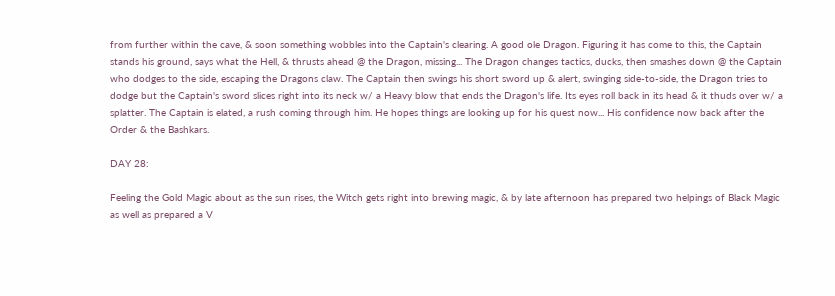from further within the cave, & soon something wobbles into the Captain's clearing. A good ole Dragon. Figuring it has come to this, the Captain stands his ground, says what the Hell, & thrusts ahead @ the Dragon, missing... The Dragon changes tactics, ducks, then smashes down @ the Captain who dodges to the side, escaping the Dragons claw. The Captain then swings his short sword up & alert, swinging side-to-side, the Dragon tries to dodge but the Captain's sword slices right into its neck w/ a Heavy blow that ends the Dragon's life. Its eyes roll back in its head & it thuds over w/ a splatter. The Captain is elated, a rush coming through him. He hopes things are looking up for his quest now... His confidence now back after the Order & the Bashkars.

DAY 28:

Feeling the Gold Magic about as the sun rises, the Witch gets right into brewing magic, & by late afternoon has prepared two helpings of Black Magic as well as prepared a V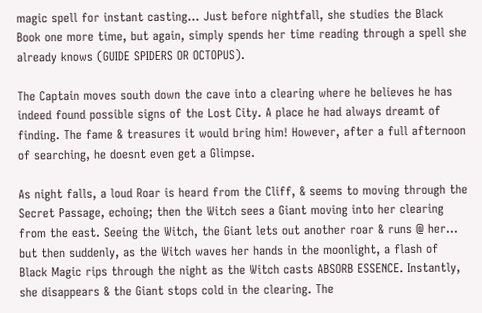magic spell for instant casting... Just before nightfall, she studies the Black Book one more time, but again, simply spends her time reading through a spell she already knows (GUIDE SPIDERS OR OCTOPUS).

The Captain moves south down the cave into a clearing where he believes he has indeed found possible signs of the Lost City. A place he had always dreamt of finding. The fame & treasures it would bring him! However, after a full afternoon of searching, he doesnt even get a Glimpse.

As night falls, a loud Roar is heard from the Cliff, & seems to moving through the Secret Passage, echoing; then the Witch sees a Giant moving into her clearing from the east. Seeing the Witch, the Giant lets out another roar & runs @ her... but then suddenly, as the Witch waves her hands in the moonlight, a flash of Black Magic rips through the night as the Witch casts ABSORB ESSENCE. Instantly, she disappears & the Giant stops cold in the clearing. The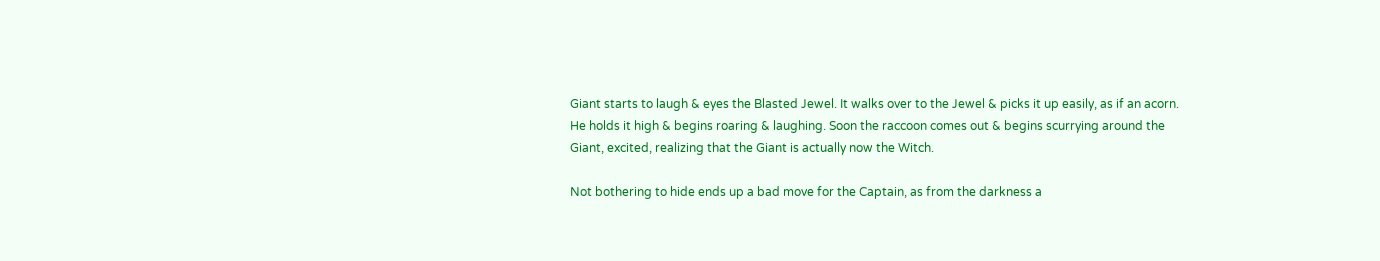Giant starts to laugh & eyes the Blasted Jewel. It walks over to the Jewel & picks it up easily, as if an acorn. He holds it high & begins roaring & laughing. Soon the raccoon comes out & begins scurrying around the Giant, excited, realizing that the Giant is actually now the Witch.

Not bothering to hide ends up a bad move for the Captain, as from the darkness a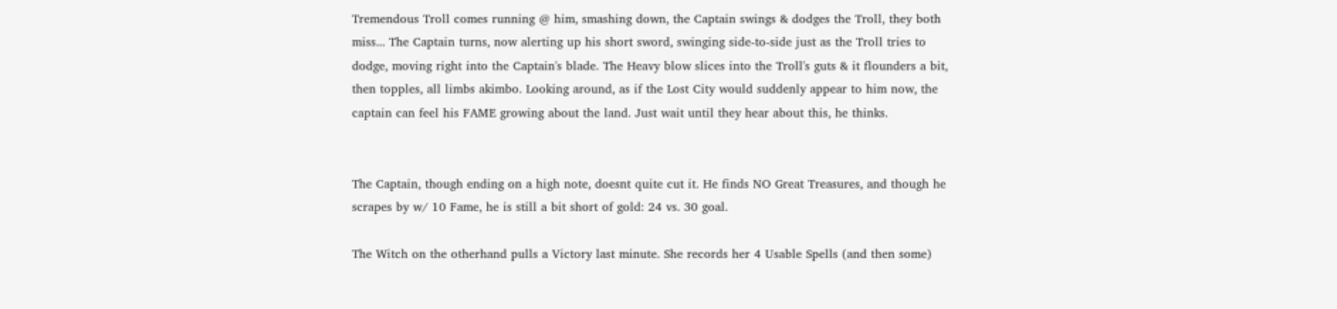Tremendous Troll comes running @ him, smashing down, the Captain swings & dodges the Troll, they both miss... The Captain turns, now alerting up his short sword, swinging side-to-side just as the Troll tries to dodge, moving right into the Captain's blade. The Heavy blow slices into the Troll's guts & it flounders a bit, then topples, all limbs akimbo. Looking around, as if the Lost City would suddenly appear to him now, the captain can feel his FAME growing about the land. Just wait until they hear about this, he thinks.


The Captain, though ending on a high note, doesnt quite cut it. He finds NO Great Treasures, and though he scrapes by w/ 10 Fame, he is still a bit short of gold: 24 vs. 30 goal.

The Witch on the otherhand pulls a Victory last minute. She records her 4 Usable Spells (and then some)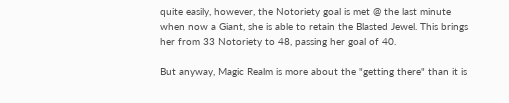quite easily, however, the Notoriety goal is met @ the last minute when now a Giant, she is able to retain the Blasted Jewel. This brings her from 33 Notoriety to 48, passing her goal of 40.

But anyway, Magic Realm is more about the "getting there" than it is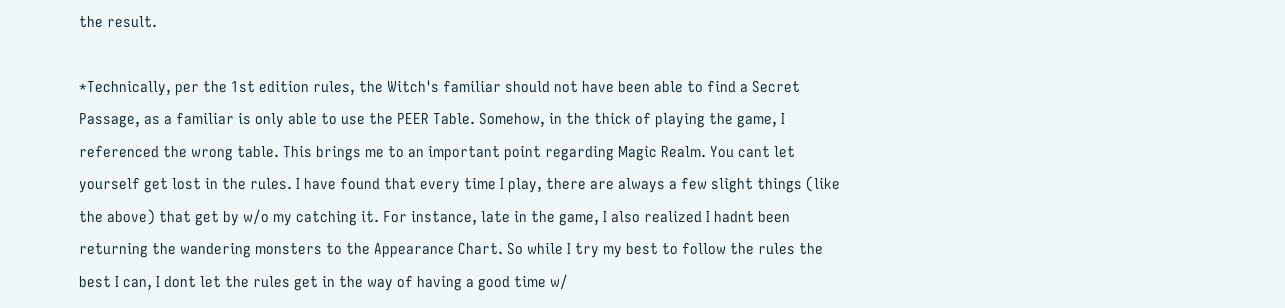the result.

*Technically, per the 1st edition rules, the Witch's familiar should not have been able to find a Secret Passage, as a familiar is only able to use the PEER Table. Somehow, in the thick of playing the game, I referenced the wrong table. This brings me to an important point regarding Magic Realm. You cant let yourself get lost in the rules. I have found that every time I play, there are always a few slight things (like the above) that get by w/o my catching it. For instance, late in the game, I also realized I hadnt been returning the wandering monsters to the Appearance Chart. So while I try my best to follow the rules the best I can, I dont let the rules get in the way of having a good time w/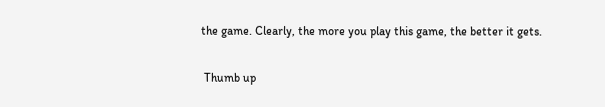the game. Clearly, the more you play this game, the better it gets.

 Thumb up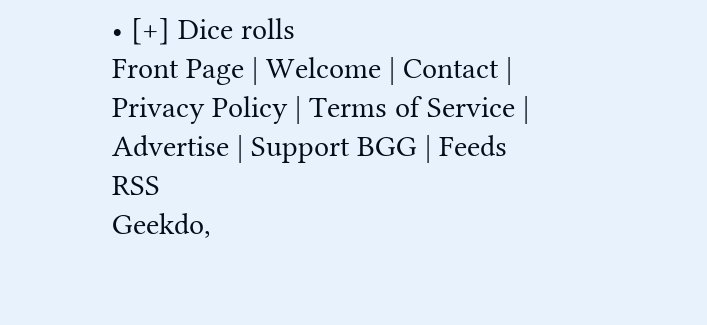• [+] Dice rolls
Front Page | Welcome | Contact | Privacy Policy | Terms of Service | Advertise | Support BGG | Feeds RSS
Geekdo,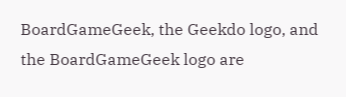BoardGameGeek, the Geekdo logo, and the BoardGameGeek logo are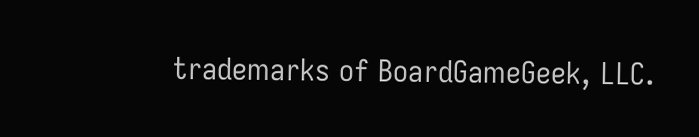trademarks of BoardGameGeek, LLC.